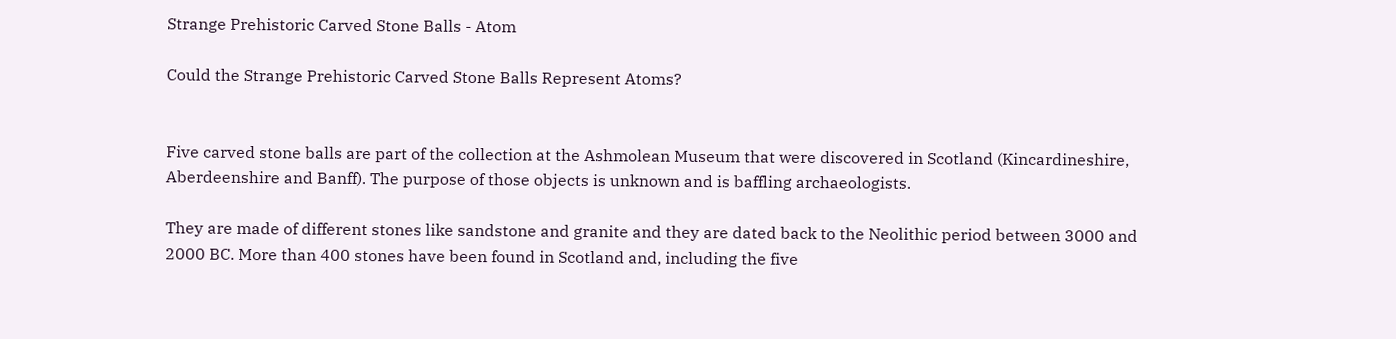Strange Prehistoric Carved Stone Balls - Atom

Could the Strange Prehistoric Carved Stone Balls Represent Atoms?


Five carved stone balls are part of the collection at the Ashmolean Museum that were discovered in Scotland (Kincardineshire, Aberdeenshire and Banff). The purpose of those objects is unknown and is baffling archaeologists.

They are made of different stones like sandstone and granite and they are dated back to the Neolithic period between 3000 and 2000 BC. More than 400 stones have been found in Scotland and, including the five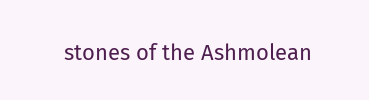stones of the Ashmolean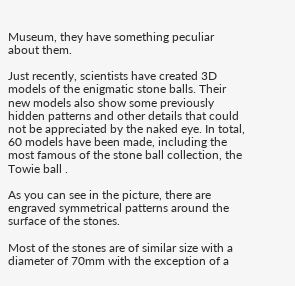Museum, they have something peculiar about them.

Just recently, scientists have created 3D models of the enigmatic stone balls. Their new models also show some previously hidden patterns and other details that could not be appreciated by the naked eye. In total, 60 models have been made, including the most famous of the stone ball collection, the Towie ball .

As you can see in the picture, there are engraved symmetrical patterns around the surface of the stones.

Most of the stones are of similar size with a diameter of 70mm with the exception of a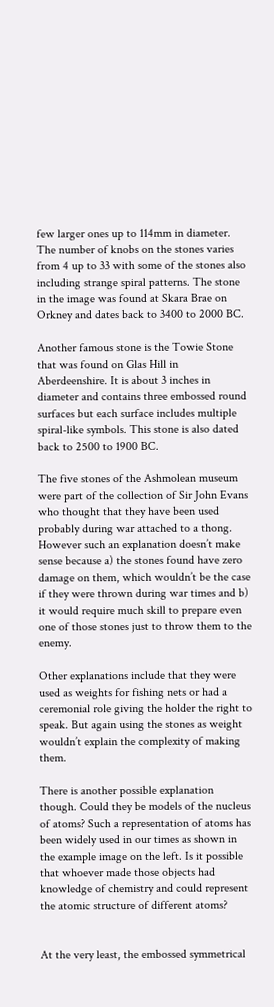few larger ones up to 114mm in diameter. The number of knobs on the stones varies from 4 up to 33 with some of the stones also including strange spiral patterns. The stone in the image was found at Skara Brae on Orkney and dates back to 3400 to 2000 BC.

Another famous stone is the Towie Stone that was found on Glas Hill in Aberdeenshire. It is about 3 inches in diameter and contains three embossed round surfaces but each surface includes multiple spiral-like symbols. This stone is also dated back to 2500 to 1900 BC.

The five stones of the Ashmolean museum were part of the collection of Sir John Evans who thought that they have been used probably during war attached to a thong. However such an explanation doesn’t make sense because a) the stones found have zero damage on them, which wouldn’t be the case if they were thrown during war times and b) it would require much skill to prepare even one of those stones just to throw them to the enemy.

Other explanations include that they were used as weights for fishing nets or had a ceremonial role giving the holder the right to speak. But again using the stones as weight wouldn’t explain the complexity of making them.

There is another possible explanation though. Could they be models of the nucleus of atoms? Such a representation of atoms has been widely used in our times as shown in the example image on the left. Is it possible that whoever made those objects had knowledge of chemistry and could represent the atomic structure of different atoms?


At the very least, the embossed symmetrical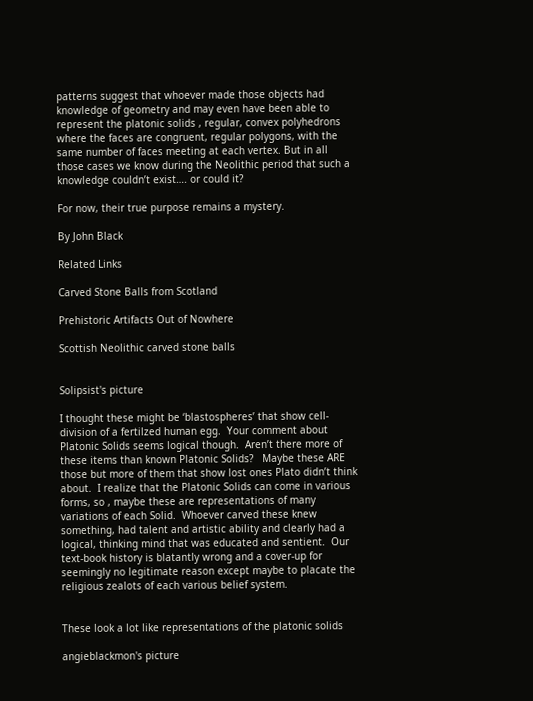patterns suggest that whoever made those objects had knowledge of geometry and may even have been able to represent the platonic solids , regular, convex polyhedrons where the faces are congruent, regular polygons, with the same number of faces meeting at each vertex. But in all those cases we know during the Neolithic period that such a knowledge couldn’t exist…. or could it?

For now, their true purpose remains a mystery.

By John Black

Related Links

Carved Stone Balls from Scotland

Prehistoric Artifacts Out of Nowhere

Scottish Neolithic carved stone balls


Solipsist's picture

I thought these might be ‘blastospheres’ that show cell-division of a fertilzed human egg.  Your comment about Platonic Solids seems logical though.  Aren’t there more of these items than known Platonic Solids?   Maybe these ARE those but more of them that show lost ones Plato didn’t think about.  I realize that the Platonic Solids can come in various forms, so , maybe these are representations of many variations of each Solid.  Whoever carved these knew something, had talent and artistic ability and clearly had a logical, thinking mind that was educated and sentient.  Our text-book history is blatantly wrong and a cover-up for seemingly no legitimate reason except maybe to placate the religious zealots of each various belief system.


These look a lot like representations of the platonic solids

angieblackmon's picture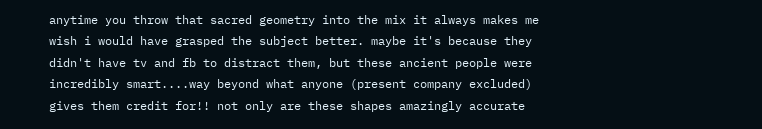anytime you throw that sacred geometry into the mix it always makes me wish i would have grasped the subject better. maybe it's because they didn't have tv and fb to distract them, but these ancient people were incredibly smart....way beyond what anyone (present company excluded) gives them credit for!! not only are these shapes amazingly accurate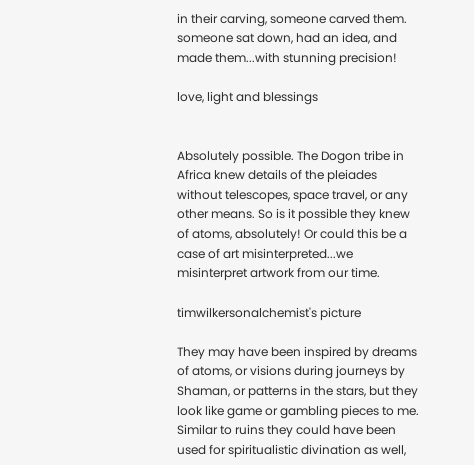in their carving, someone carved them. someone sat down, had an idea, and made them...with stunning precision!

love, light and blessings


Absolutely possible. The Dogon tribe in Africa knew details of the pleiades without telescopes, space travel, or any other means. So is it possible they knew of atoms, absolutely! Or could this be a case of art misinterpreted...we misinterpret artwork from our time.

timwilkersonalchemist's picture

They may have been inspired by dreams of atoms, or visions during journeys by Shaman, or patterns in the stars, but they look like game or gambling pieces to me. Similar to ruins they could have been used for spiritualistic divination as well,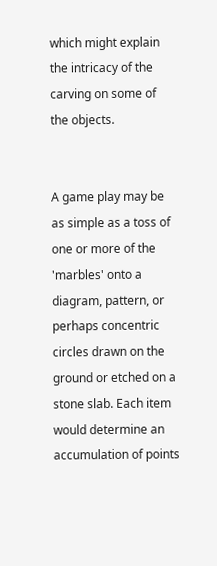which might explain the intricacy of the carving on some of the objects.


A game play may be as simple as a toss of one or more of the 'marbles' onto a diagram, pattern, or perhaps concentric circles drawn on the ground or etched on a stone slab. Each item would determine an accumulation of points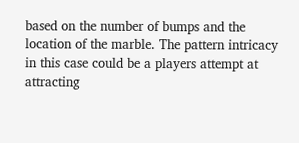based on the number of bumps and the location of the marble. The pattern intricacy in this case could be a players attempt at attracting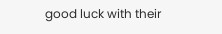good luck with their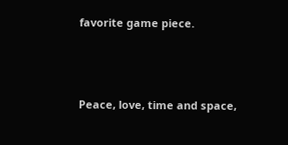favorite game piece.



Peace, love, time and space,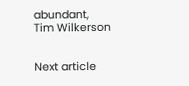abundant,
Tim Wilkerson


Next article